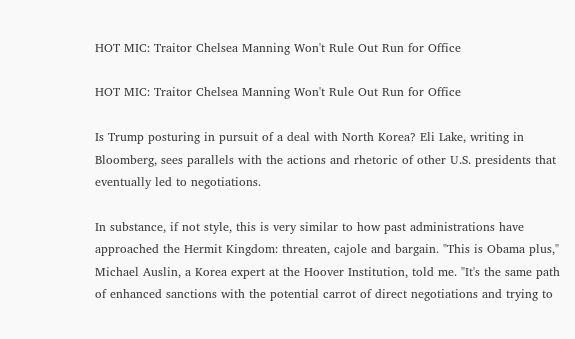HOT MIC: Traitor Chelsea Manning Won't Rule Out Run for Office

HOT MIC: Traitor Chelsea Manning Won't Rule Out Run for Office

Is Trump posturing in pursuit of a deal with North Korea? Eli Lake, writing in Bloomberg, sees parallels with the actions and rhetoric of other U.S. presidents that eventually led to negotiations.

In substance, if not style, this is very similar to how past administrations have approached the Hermit Kingdom: threaten, cajole and bargain. "This is Obama plus," Michael Auslin, a Korea expert at the Hoover Institution, told me. "It's the same path of enhanced sanctions with the potential carrot of direct negotiations and trying to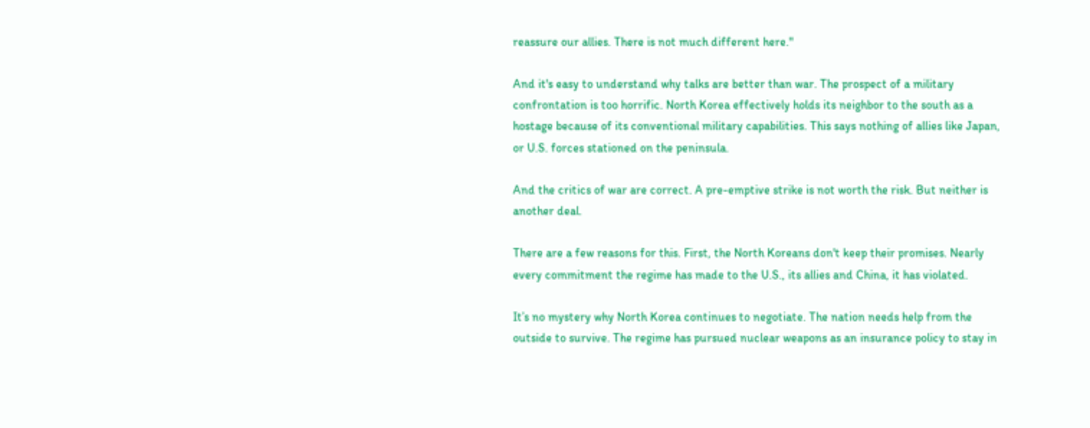reassure our allies. There is not much different here."

And it's easy to understand why talks are better than war. The prospect of a military confrontation is too horrific. North Korea effectively holds its neighbor to the south as a hostage because of its conventional military capabilities. This says nothing of allies like Japan, or U.S. forces stationed on the peninsula.

And the critics of war are correct. A pre-emptive strike is not worth the risk. But neither is another deal.

There are a few reasons for this. First, the North Koreans don't keep their promises. Nearly every commitment the regime has made to the U.S., its allies and China, it has violated.

It’s no mystery why North Korea continues to negotiate. The nation needs help from the outside to survive. The regime has pursued nuclear weapons as an insurance policy to stay in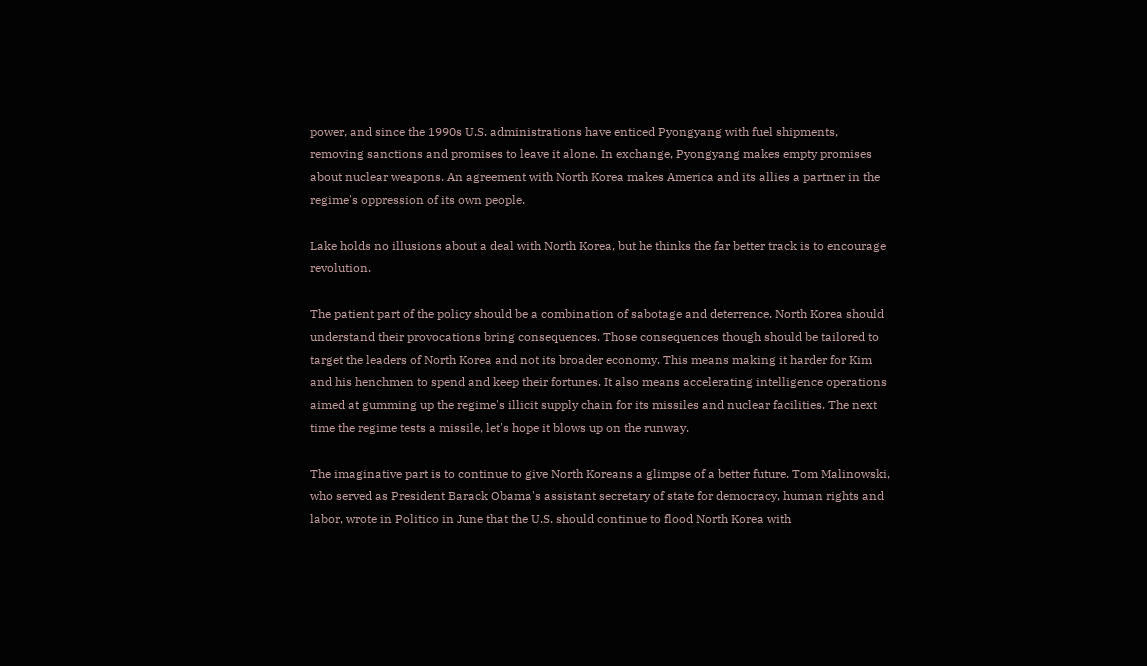power, and since the 1990s U.S. administrations have enticed Pyongyang with fuel shipments, removing sanctions and promises to leave it alone. In exchange, Pyongyang makes empty promises about nuclear weapons. An agreement with North Korea makes America and its allies a partner in the regime's oppression of its own people.

Lake holds no illusions about a deal with North Korea, but he thinks the far better track is to encourage revolution.

The patient part of the policy should be a combination of sabotage and deterrence. North Korea should understand their provocations bring consequences. Those consequences though should be tailored to target the leaders of North Korea and not its broader economy. This means making it harder for Kim and his henchmen to spend and keep their fortunes. It also means accelerating intelligence operations aimed at gumming up the regime's illicit supply chain for its missiles and nuclear facilities. The next time the regime tests a missile, let's hope it blows up on the runway.

The imaginative part is to continue to give North Koreans a glimpse of a better future. Tom Malinowski, who served as President Barack Obama's assistant secretary of state for democracy, human rights and labor, wrote in Politico in June that the U.S. should continue to flood North Korea with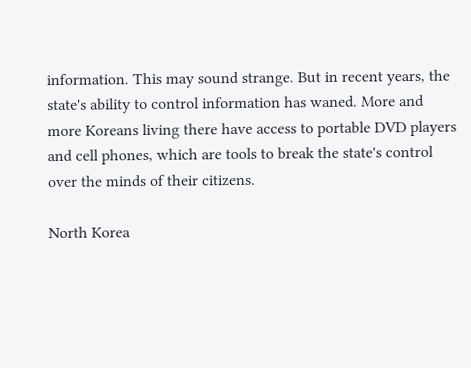information. This may sound strange. But in recent years, the state's ability to control information has waned. More and more Koreans living there have access to portable DVD players and cell phones, which are tools to break the state's control over the minds of their citizens.

North Korea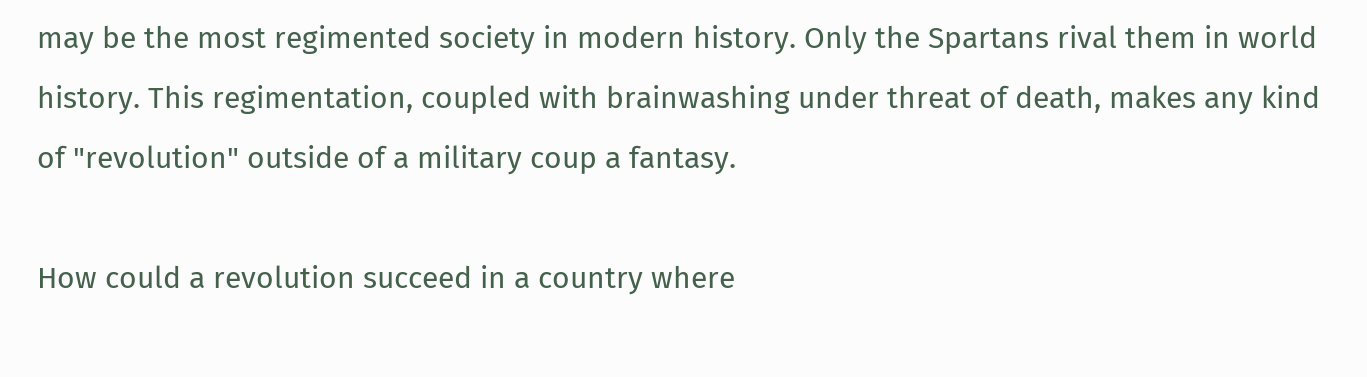may be the most regimented society in modern history. Only the Spartans rival them in world history. This regimentation, coupled with brainwashing under threat of death, makes any kind of "revolution" outside of a military coup a fantasy.

How could a revolution succeed in a country where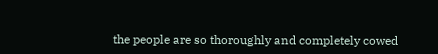the people are so thoroughly and completely cowed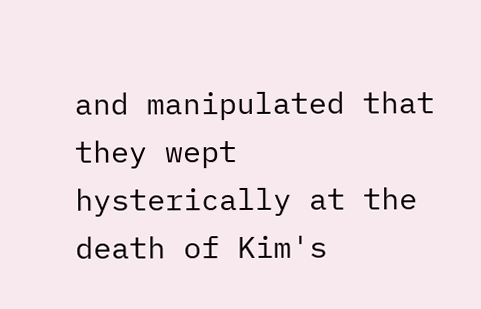and manipulated that they wept hysterically at the death of Kim's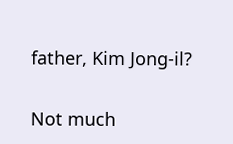father, Kim Jong-il?

Not much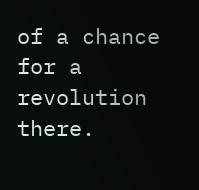of a chance for a revolution there.